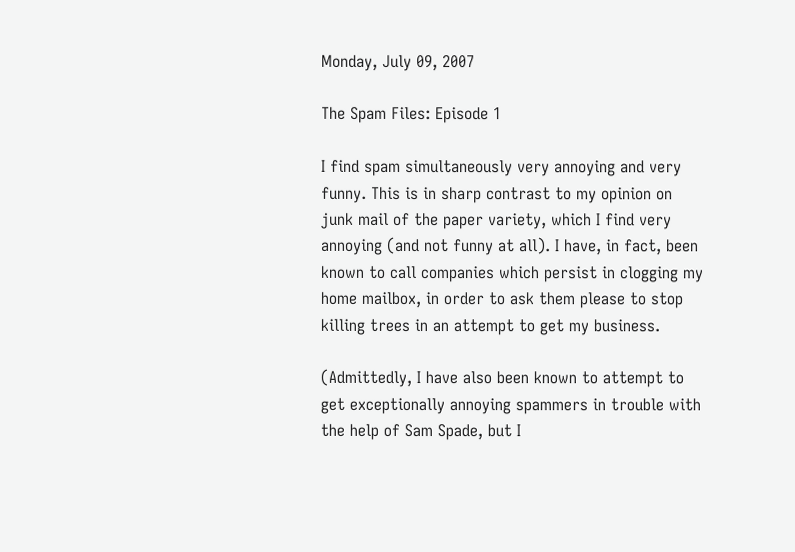Monday, July 09, 2007

The Spam Files: Episode 1

I find spam simultaneously very annoying and very funny. This is in sharp contrast to my opinion on junk mail of the paper variety, which I find very annoying (and not funny at all). I have, in fact, been known to call companies which persist in clogging my home mailbox, in order to ask them please to stop killing trees in an attempt to get my business.

(Admittedly, I have also been known to attempt to get exceptionally annoying spammers in trouble with the help of Sam Spade, but I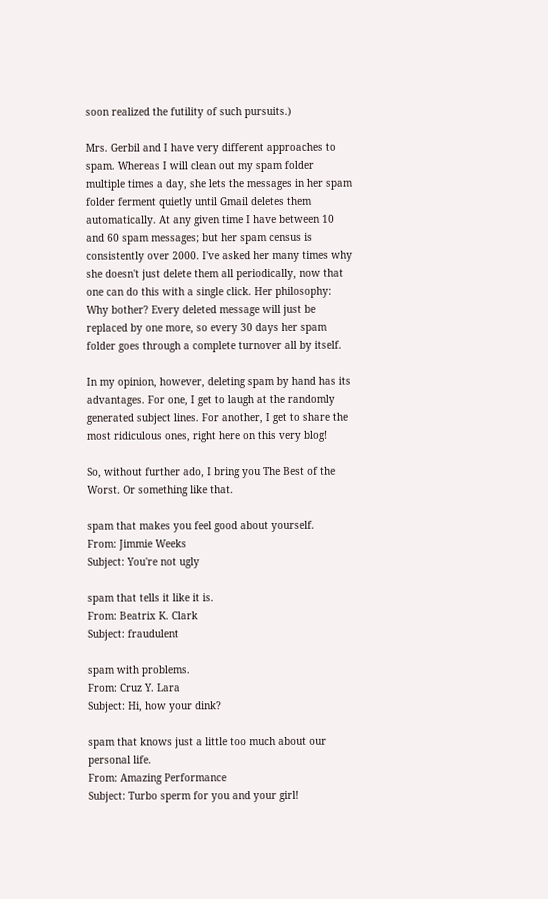soon realized the futility of such pursuits.)

Mrs. Gerbil and I have very different approaches to spam. Whereas I will clean out my spam folder multiple times a day, she lets the messages in her spam folder ferment quietly until Gmail deletes them automatically. At any given time I have between 10 and 60 spam messages; but her spam census is consistently over 2000. I've asked her many times why she doesn't just delete them all periodically, now that one can do this with a single click. Her philosophy: Why bother? Every deleted message will just be replaced by one more, so every 30 days her spam folder goes through a complete turnover all by itself.

In my opinion, however, deleting spam by hand has its advantages. For one, I get to laugh at the randomly generated subject lines. For another, I get to share the most ridiculous ones, right here on this very blog!

So, without further ado, I bring you The Best of the Worst. Or something like that.

spam that makes you feel good about yourself.
From: Jimmie Weeks
Subject: You're not ugly

spam that tells it like it is.
From: Beatrix K. Clark
Subject: fraudulent

spam with problems.
From: Cruz Y. Lara
Subject: Hi, how your dink?

spam that knows just a little too much about our personal life.
From: Amazing Performance
Subject: Turbo sperm for you and your girl!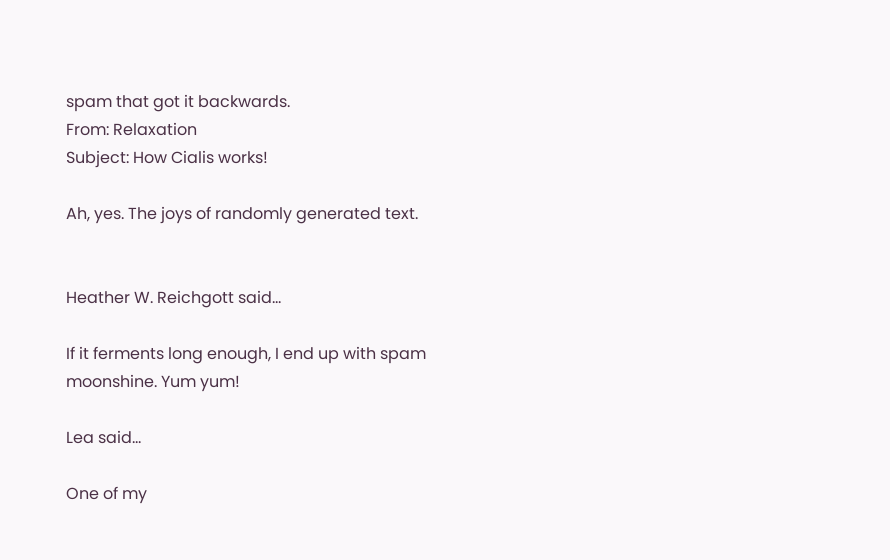spam that got it backwards.
From: Relaxation
Subject: How Cialis works!

Ah, yes. The joys of randomly generated text.


Heather W. Reichgott said...

If it ferments long enough, I end up with spam moonshine. Yum yum!

Lea said...

One of my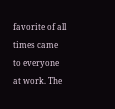favorite of all times came to everyone at work. The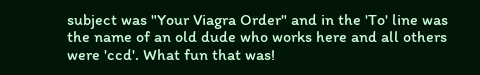subject was "Your Viagra Order" and in the 'To' line was the name of an old dude who works here and all others were 'ccd'. What fun that was!